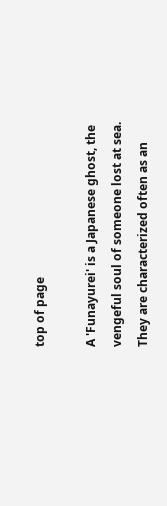top of page

A 'Funayurei' is a Japanese ghost, the vengeful soul of someone lost at sea. They are characterized often as an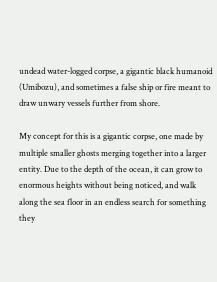undead water-logged corpse, a gigantic black humanoid (Umibozu), and sometimes a false ship or fire meant to draw unwary vessels further from shore.

My concept for this is a gigantic corpse, one made by multiple smaller ghosts merging together into a larger entity. Due to the depth of the ocean, it can grow to enormous heights without being noticed, and walk along the sea floor in an endless search for something they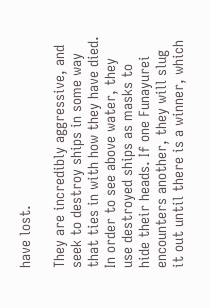have lost.

They are incredibly aggressive, and seek to destroy ships in some way that ties in with how they have died. In order to see above water, they use destroyed ships as masks to hide their heads. If one Funayurei encounters another, they will slug it out until there is a winner, which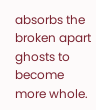absorbs the broken apart ghosts to become more whole.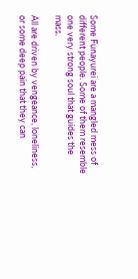Some Funayurei are a mangled mess of different people. Some of them resemble one very strong soul that guides the mass.

All are driven by vengeance, loneliness, or some deep pain that they can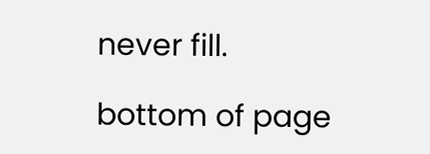never fill.

bottom of page